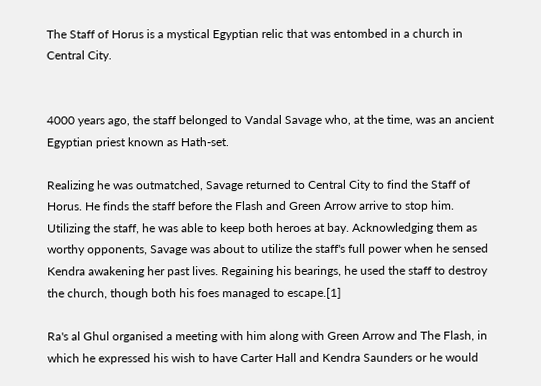The Staff of Horus is a mystical Egyptian relic that was entombed in a church in Central City.


4000 years ago, the staff belonged to Vandal Savage who, at the time, was an ancient Egyptian priest known as Hath-set.

Realizing he was outmatched, Savage returned to Central City to find the Staff of Horus. He finds the staff before the Flash and Green Arrow arrive to stop him. Utilizing the staff, he was able to keep both heroes at bay. Acknowledging them as worthy opponents, Savage was about to utilize the staff's full power when he sensed Kendra awakening her past lives. Regaining his bearings, he used the staff to destroy the church, though both his foes managed to escape.[1]

Ra's al Ghul organised a meeting with him along with Green Arrow and The Flash, in which he expressed his wish to have Carter Hall and Kendra Saunders or he would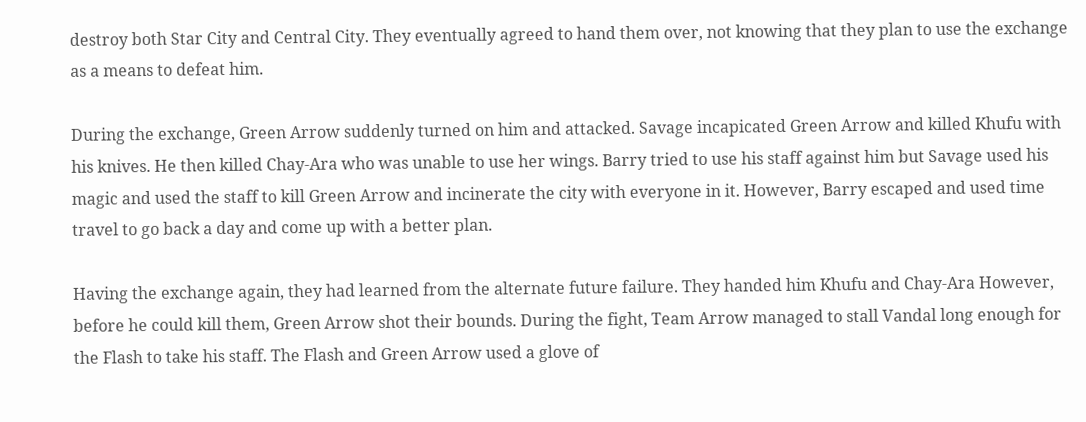destroy both Star City and Central City. They eventually agreed to hand them over, not knowing that they plan to use the exchange as a means to defeat him.

During the exchange, Green Arrow suddenly turned on him and attacked. Savage incapicated Green Arrow and killed Khufu with his knives. He then killed Chay-Ara who was unable to use her wings. Barry tried to use his staff against him but Savage used his magic and used the staff to kill Green Arrow and incinerate the city with everyone in it. However, Barry escaped and used time travel to go back a day and come up with a better plan.

Having the exchange again, they had learned from the alternate future failure. They handed him Khufu and Chay-Ara However, before he could kill them, Green Arrow shot their bounds. During the fight, Team Arrow managed to stall Vandal long enough for the Flash to take his staff. The Flash and Green Arrow used a glove of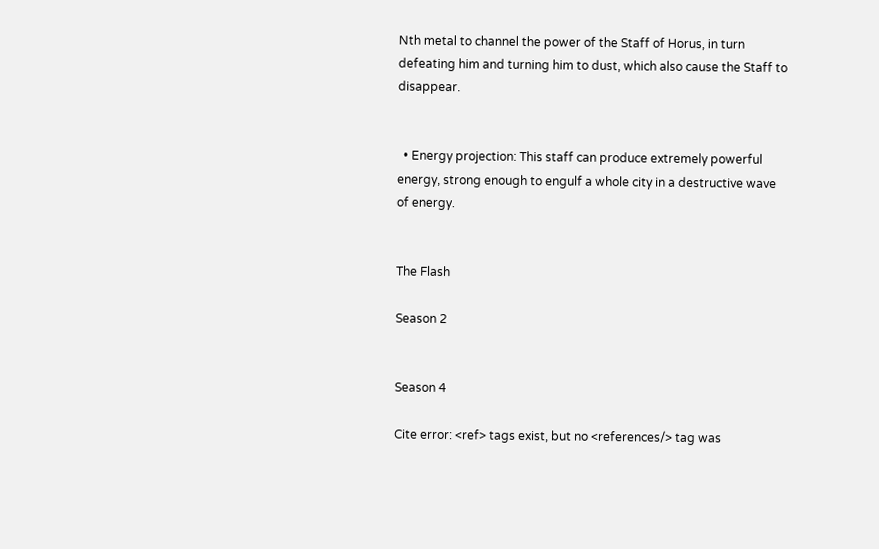Nth metal to channel the power of the Staff of Horus, in turn defeating him and turning him to dust, which also cause the Staff to disappear.


  • Energy projection: This staff can produce extremely powerful energy, strong enough to engulf a whole city in a destructive wave of energy.


The Flash

Season 2


Season 4

Cite error: <ref> tags exist, but no <references/> tag was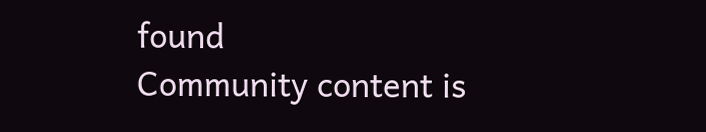found
Community content is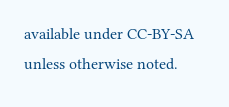available under CC-BY-SA unless otherwise noted.